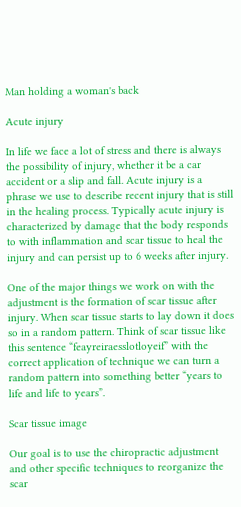Man holding a woman's back

Acute injury

In life we face a lot of stress and there is always the possibility of injury, whether it be a car accident or a slip and fall. Acute injury is a phrase we use to describe recent injury that is still in the healing process. Typically acute injury is characterized by damage that the body responds to with inflammation and scar tissue to heal the injury and can persist up to 6 weeks after injury.

One of the major things we work on with the adjustment is the formation of scar tissue after injury. When scar tissue starts to lay down it does so in a random pattern. Think of scar tissue like this sentence “feayreiraesslotloyeif” with the correct application of technique we can turn a random pattern into something better “years to life and life to years”.

Scar tissue image

Our goal is to use the chiropractic adjustment and other specific techniques to reorganize the scar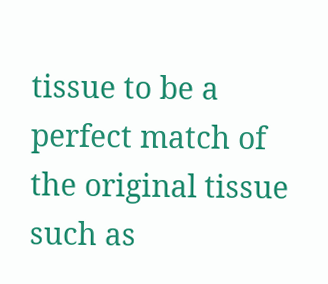tissue to be a perfect match of the original tissue such as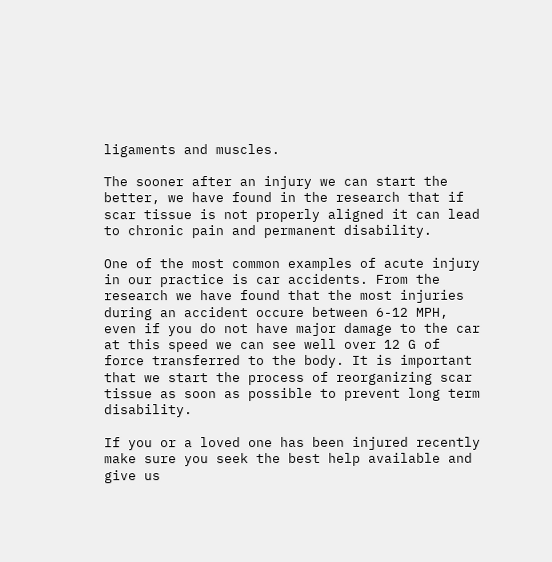ligaments and muscles.

The sooner after an injury we can start the better, we have found in the research that if scar tissue is not properly aligned it can lead to chronic pain and permanent disability.

One of the most common examples of acute injury in our practice is car accidents. From the research we have found that the most injuries during an accident occure between 6-12 MPH, even if you do not have major damage to the car at this speed we can see well over 12 G of force transferred to the body. It is important that we start the process of reorganizing scar tissue as soon as possible to prevent long term disability.

If you or a loved one has been injured recently make sure you seek the best help available and give us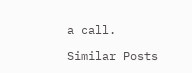a call.

Similar Posts